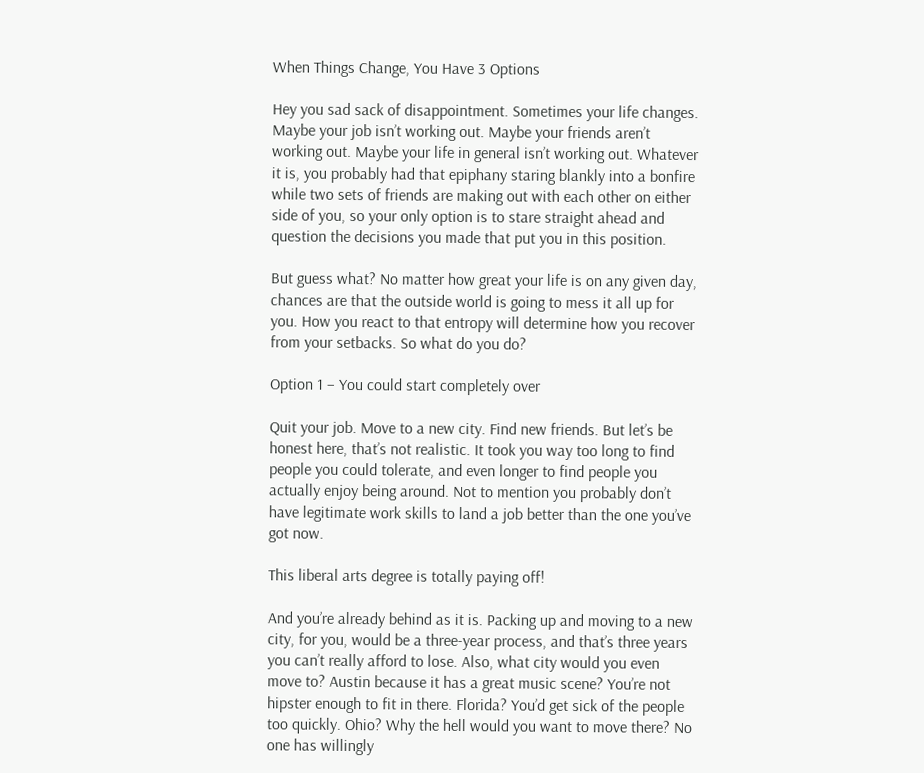When Things Change, You Have 3 Options

Hey you sad sack of disappointment. Sometimes your life changes. Maybe your job isn’t working out. Maybe your friends aren’t working out. Maybe your life in general isn’t working out. Whatever it is, you probably had that epiphany staring blankly into a bonfire while two sets of friends are making out with each other on either side of you, so your only option is to stare straight ahead and question the decisions you made that put you in this position.

But guess what? No matter how great your life is on any given day, chances are that the outside world is going to mess it all up for you. How you react to that entropy will determine how you recover from your setbacks. So what do you do?

Option 1 – You could start completely over

Quit your job. Move to a new city. Find new friends. But let’s be honest here, that’s not realistic. It took you way too long to find people you could tolerate, and even longer to find people you actually enjoy being around. Not to mention you probably don’t have legitimate work skills to land a job better than the one you’ve got now.

This liberal arts degree is totally paying off!

And you’re already behind as it is. Packing up and moving to a new city, for you, would be a three-year process, and that’s three years you can’t really afford to lose. Also, what city would you even move to? Austin because it has a great music scene? You’re not hipster enough to fit in there. Florida? You’d get sick of the people too quickly. Ohio? Why the hell would you want to move there? No one has willingly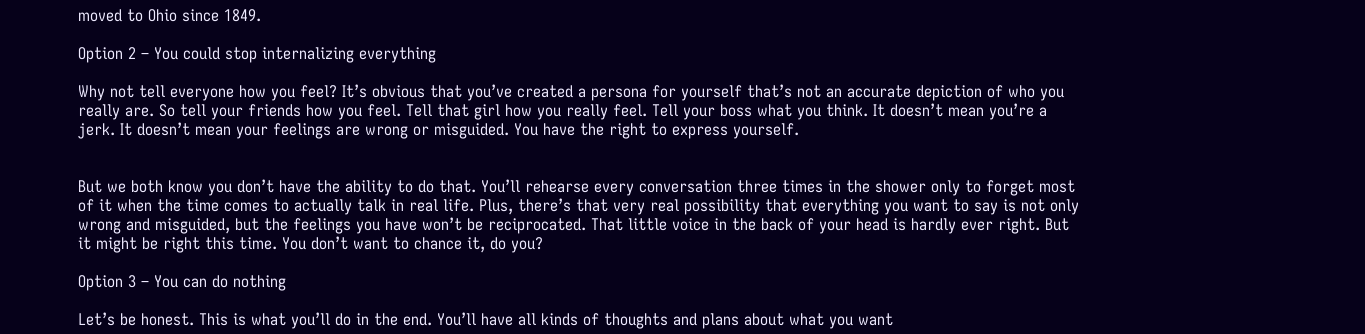moved to Ohio since 1849.

Option 2 – You could stop internalizing everything

Why not tell everyone how you feel? It’s obvious that you’ve created a persona for yourself that’s not an accurate depiction of who you really are. So tell your friends how you feel. Tell that girl how you really feel. Tell your boss what you think. It doesn’t mean you’re a jerk. It doesn’t mean your feelings are wrong or misguided. You have the right to express yourself.


But we both know you don’t have the ability to do that. You’ll rehearse every conversation three times in the shower only to forget most of it when the time comes to actually talk in real life. Plus, there’s that very real possibility that everything you want to say is not only wrong and misguided, but the feelings you have won’t be reciprocated. That little voice in the back of your head is hardly ever right. But it might be right this time. You don’t want to chance it, do you?

Option 3 – You can do nothing

Let’s be honest. This is what you’ll do in the end. You’ll have all kinds of thoughts and plans about what you want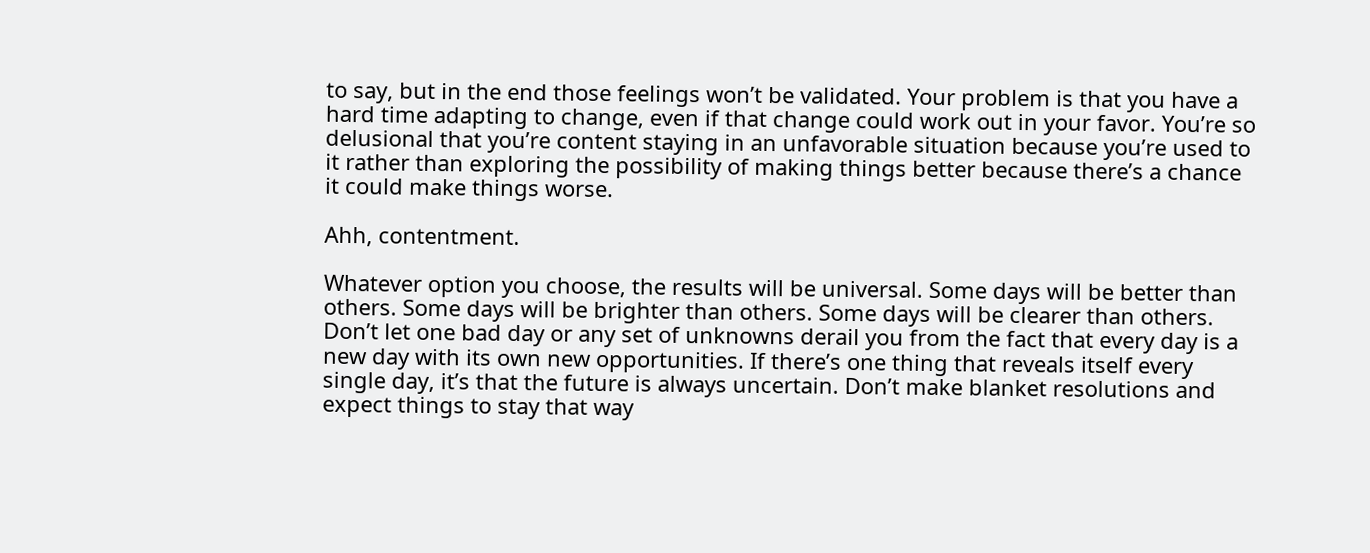to say, but in the end those feelings won’t be validated. Your problem is that you have a hard time adapting to change, even if that change could work out in your favor. You’re so delusional that you’re content staying in an unfavorable situation because you’re used to it rather than exploring the possibility of making things better because there’s a chance it could make things worse.

Ahh, contentment.

Whatever option you choose, the results will be universal. Some days will be better than others. Some days will be brighter than others. Some days will be clearer than others. Don’t let one bad day or any set of unknowns derail you from the fact that every day is a new day with its own new opportunities. If there’s one thing that reveals itself every single day, it’s that the future is always uncertain. Don’t make blanket resolutions and expect things to stay that way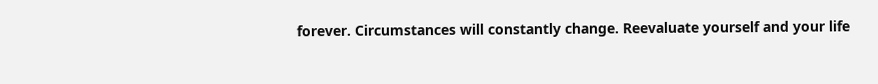forever. Circumstances will constantly change. Reevaluate yourself and your life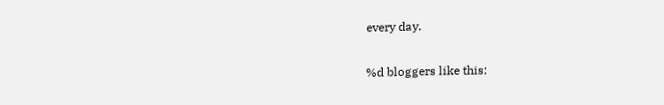every day.

%d bloggers like this: